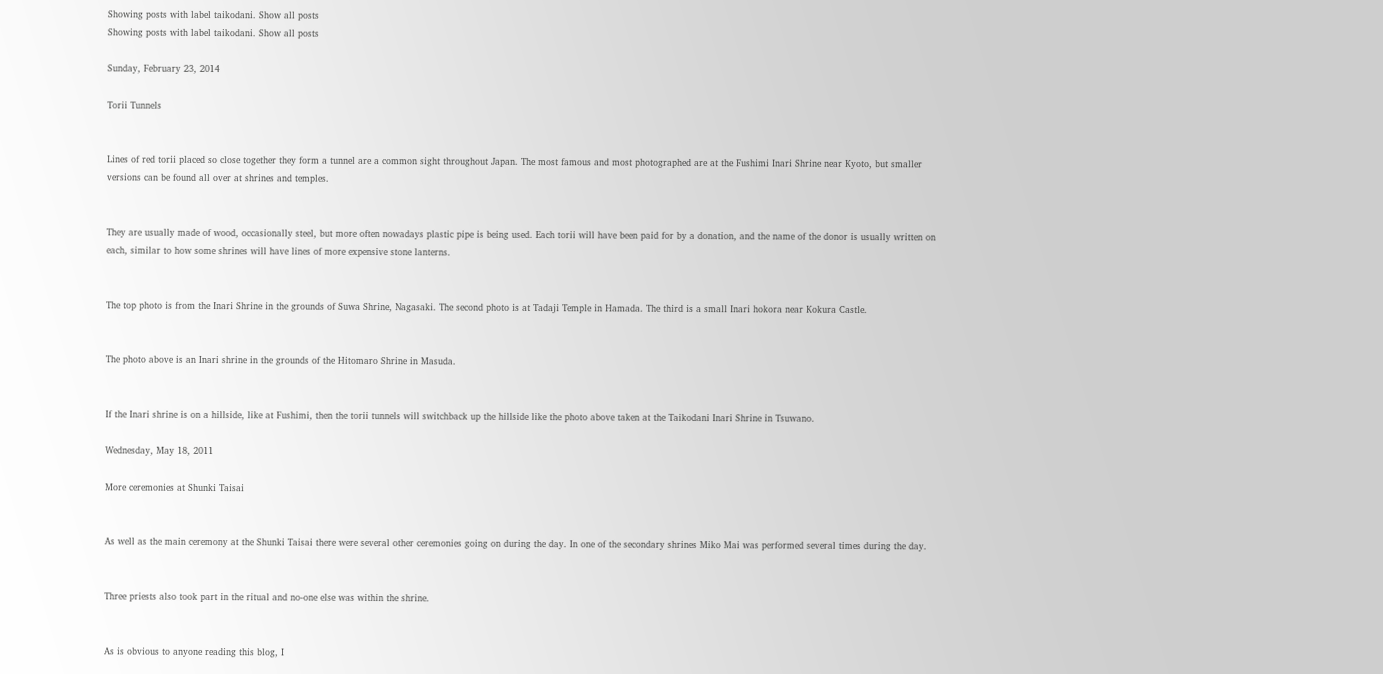Showing posts with label taikodani. Show all posts
Showing posts with label taikodani. Show all posts

Sunday, February 23, 2014

Torii Tunnels


Lines of red torii placed so close together they form a tunnel are a common sight throughout Japan. The most famous and most photographed are at the Fushimi Inari Shrine near Kyoto, but smaller versions can be found all over at shrines and temples.


They are usually made of wood, occasionally steel, but more often nowadays plastic pipe is being used. Each torii will have been paid for by a donation, and the name of the donor is usually written on each, similar to how some shrines will have lines of more expensive stone lanterns.


The top photo is from the Inari Shrine in the grounds of Suwa Shrine, Nagasaki. The second photo is at Tadaji Temple in Hamada. The third is a small Inari hokora near Kokura Castle.


The photo above is an Inari shrine in the grounds of the Hitomaro Shrine in Masuda.


If the Inari shrine is on a hillside, like at Fushimi, then the torii tunnels will switchback up the hillside like the photo above taken at the Taikodani Inari Shrine in Tsuwano.

Wednesday, May 18, 2011

More ceremonies at Shunki Taisai


As well as the main ceremony at the Shunki Taisai there were several other ceremonies going on during the day. In one of the secondary shrines Miko Mai was performed several times during the day.


Three priests also took part in the ritual and no-one else was within the shrine.


As is obvious to anyone reading this blog, I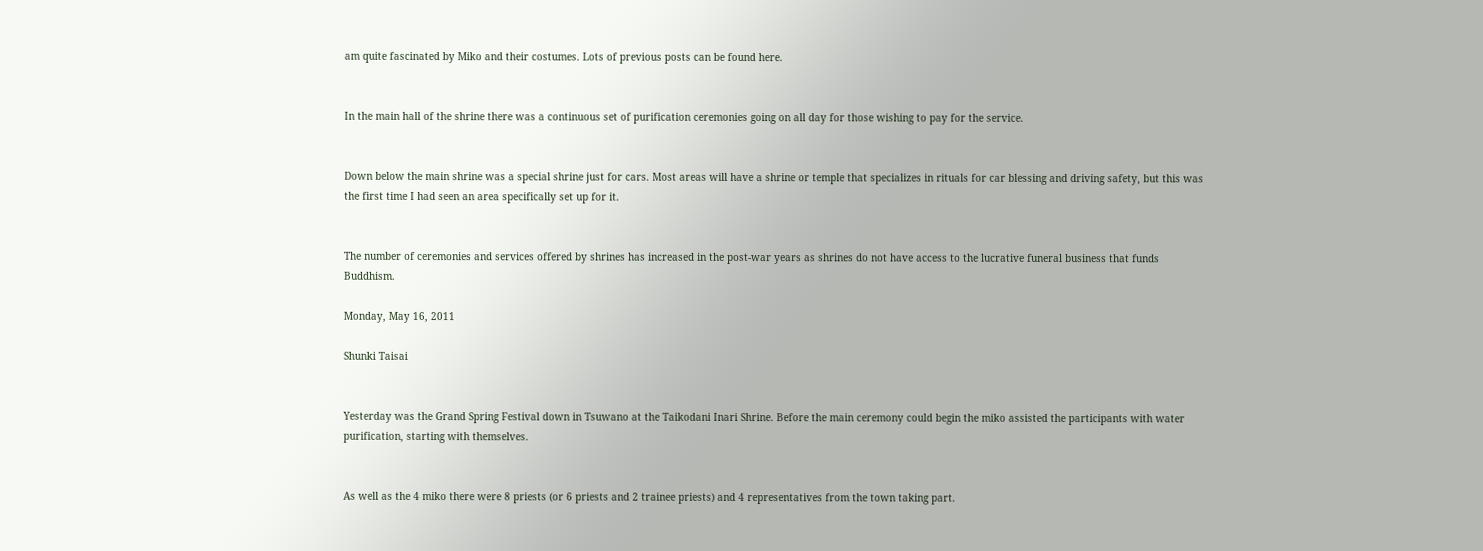am quite fascinated by Miko and their costumes. Lots of previous posts can be found here.


In the main hall of the shrine there was a continuous set of purification ceremonies going on all day for those wishing to pay for the service.


Down below the main shrine was a special shrine just for cars. Most areas will have a shrine or temple that specializes in rituals for car blessing and driving safety, but this was the first time I had seen an area specifically set up for it.


The number of ceremonies and services offered by shrines has increased in the post-war years as shrines do not have access to the lucrative funeral business that funds Buddhism.

Monday, May 16, 2011

Shunki Taisai


Yesterday was the Grand Spring Festival down in Tsuwano at the Taikodani Inari Shrine. Before the main ceremony could begin the miko assisted the participants with water purification, starting with themselves.


As well as the 4 miko there were 8 priests (or 6 priests and 2 trainee priests) and 4 representatives from the town taking part.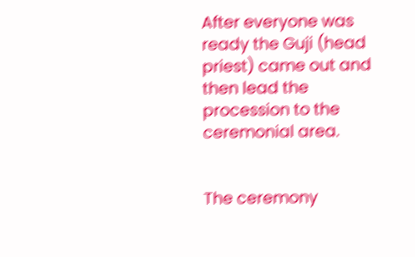After everyone was ready the Guji (head priest) came out and then lead the procession to the ceremonial area.


The ceremony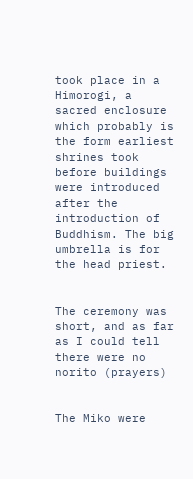took place in a Himorogi, a sacred enclosure which probably is the form earliest shrines took before buildings were introduced after the introduction of Buddhism. The big umbrella is for the head priest.


The ceremony was short, and as far as I could tell there were no norito (prayers)


The Miko were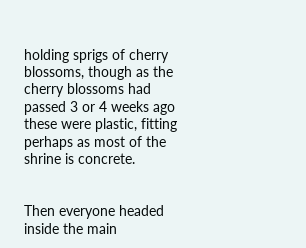holding sprigs of cherry blossoms, though as the cherry blossoms had passed 3 or 4 weeks ago these were plastic, fitting perhaps as most of the shrine is concrete.


Then everyone headed inside the main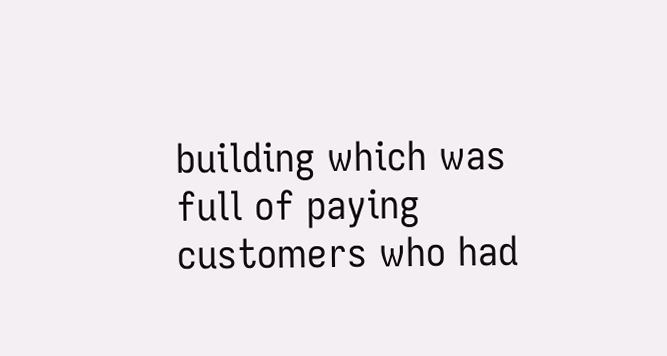building which was full of paying customers who had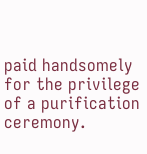paid handsomely for the privilege of a purification ceremony.